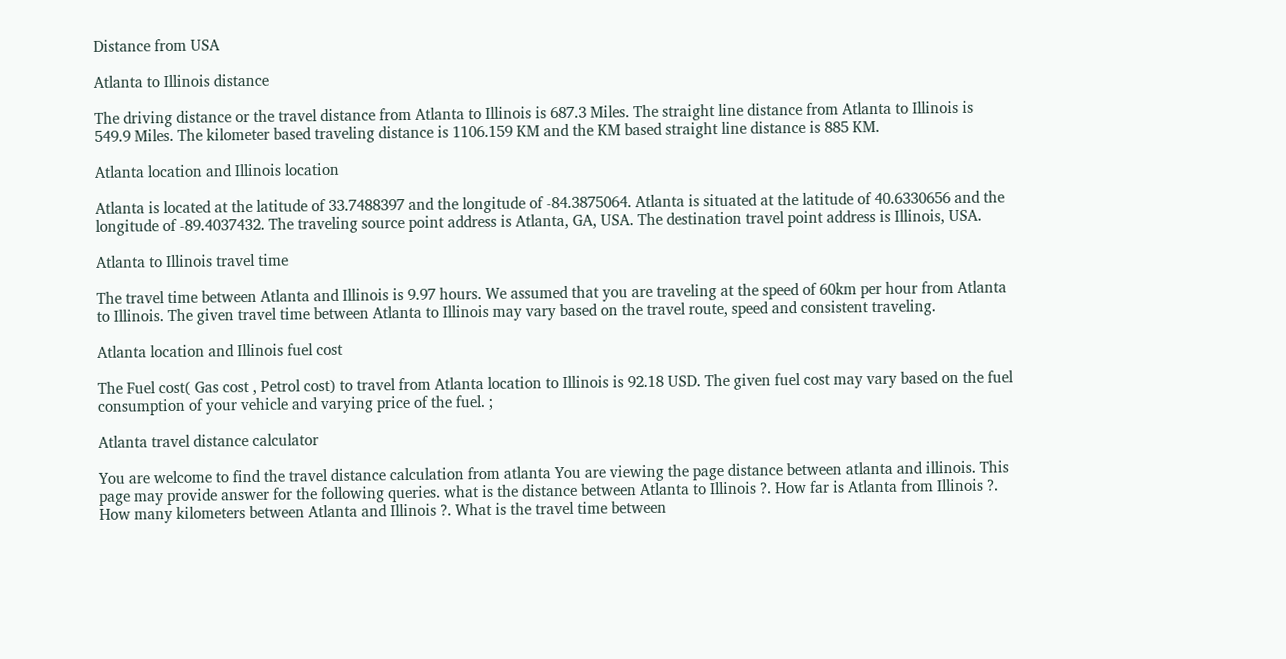Distance from USA

Atlanta to Illinois distance

The driving distance or the travel distance from Atlanta to Illinois is 687.3 Miles. The straight line distance from Atlanta to Illinois is 549.9 Miles. The kilometer based traveling distance is 1106.159 KM and the KM based straight line distance is 885 KM.

Atlanta location and Illinois location

Atlanta is located at the latitude of 33.7488397 and the longitude of -84.3875064. Atlanta is situated at the latitude of 40.6330656 and the longitude of -89.4037432. The traveling source point address is Atlanta, GA, USA. The destination travel point address is Illinois, USA.

Atlanta to Illinois travel time

The travel time between Atlanta and Illinois is 9.97 hours. We assumed that you are traveling at the speed of 60km per hour from Atlanta to Illinois. The given travel time between Atlanta to Illinois may vary based on the travel route, speed and consistent traveling.

Atlanta location and Illinois fuel cost

The Fuel cost( Gas cost , Petrol cost) to travel from Atlanta location to Illinois is 92.18 USD. The given fuel cost may vary based on the fuel consumption of your vehicle and varying price of the fuel. ;

Atlanta travel distance calculator

You are welcome to find the travel distance calculation from atlanta You are viewing the page distance between atlanta and illinois. This page may provide answer for the following queries. what is the distance between Atlanta to Illinois ?. How far is Atlanta from Illinois ?. How many kilometers between Atlanta and Illinois ?. What is the travel time between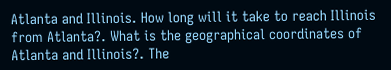Atlanta and Illinois. How long will it take to reach Illinois from Atlanta?. What is the geographical coordinates of Atlanta and Illinois?. The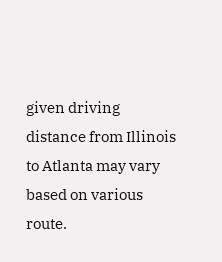given driving distance from Illinois to Atlanta may vary based on various route.